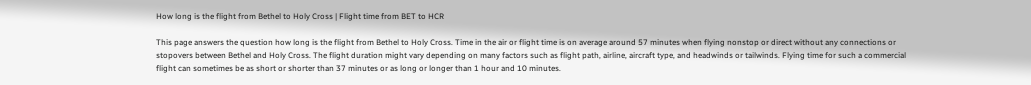How long is the flight from Bethel to Holy Cross | Flight time from BET to HCR

This page answers the question how long is the flight from Bethel to Holy Cross. Time in the air or flight time is on average around 57 minutes when flying nonstop or direct without any connections or stopovers between Bethel and Holy Cross. The flight duration might vary depending on many factors such as flight path, airline, aircraft type, and headwinds or tailwinds. Flying time for such a commercial flight can sometimes be as short or shorter than 37 minutes or as long or longer than 1 hour and 10 minutes.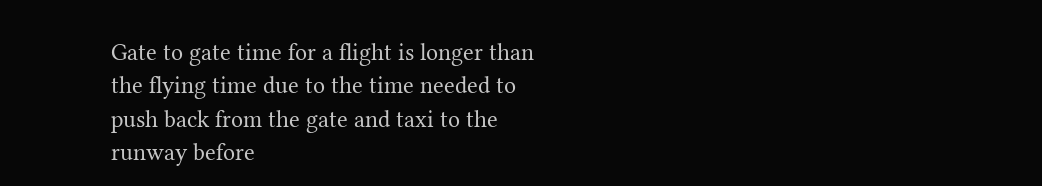Gate to gate time for a flight is longer than the flying time due to the time needed to push back from the gate and taxi to the runway before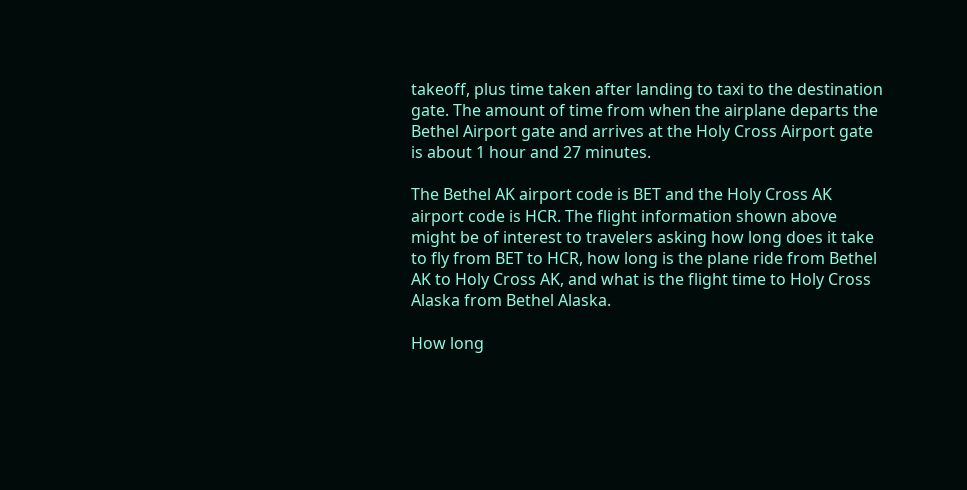takeoff, plus time taken after landing to taxi to the destination gate. The amount of time from when the airplane departs the Bethel Airport gate and arrives at the Holy Cross Airport gate is about 1 hour and 27 minutes.

The Bethel AK airport code is BET and the Holy Cross AK airport code is HCR. The flight information shown above might be of interest to travelers asking how long does it take to fly from BET to HCR, how long is the plane ride from Bethel AK to Holy Cross AK, and what is the flight time to Holy Cross Alaska from Bethel Alaska.

How long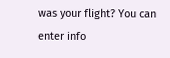was your flight? You can enter info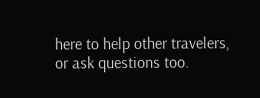here to help other travelers, or ask questions too.